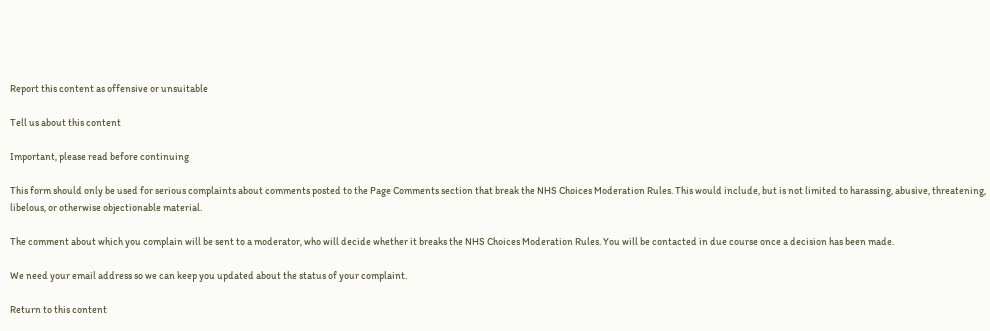Report this content as offensive or unsuitable

Tell us about this content

Important, please read before continuing

This form should only be used for serious complaints about comments posted to the Page Comments section that break the NHS Choices Moderation Rules. This would include, but is not limited to harassing, abusive, threatening, libelous, or otherwise objectionable material.

The comment about which you complain will be sent to a moderator, who will decide whether it breaks the NHS Choices Moderation Rules. You will be contacted in due course once a decision has been made.

We need your email address so we can keep you updated about the status of your complaint.

Return to this content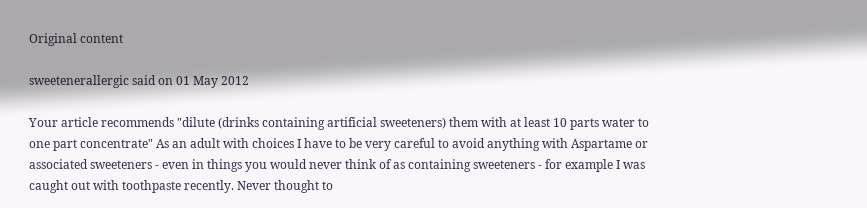Original content

sweetenerallergic said on 01 May 2012

Your article recommends "dilute (drinks containing artificial sweeteners) them with at least 10 parts water to one part concentrate" As an adult with choices I have to be very careful to avoid anything with Aspartame or associated sweeteners - even in things you would never think of as containing sweeteners - for example I was caught out with toothpaste recently. Never thought to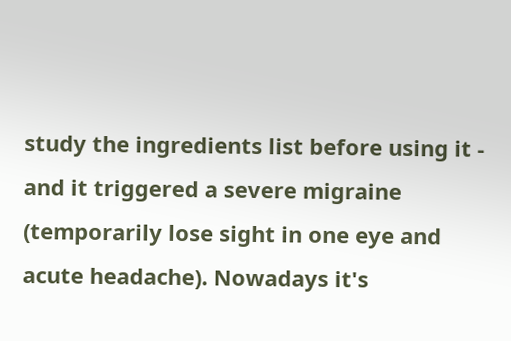study the ingredients list before using it - and it triggered a severe migraine (temporarily lose sight in one eye and acute headache). Nowadays it's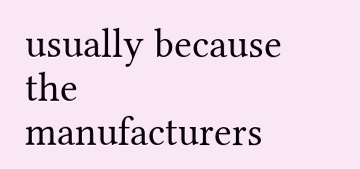usually because the manufacturers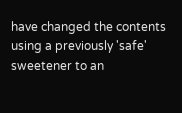have changed the contents using a previously 'safe' sweetener to an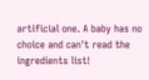artificial one. A baby has no choice and can't read the ingredients list!